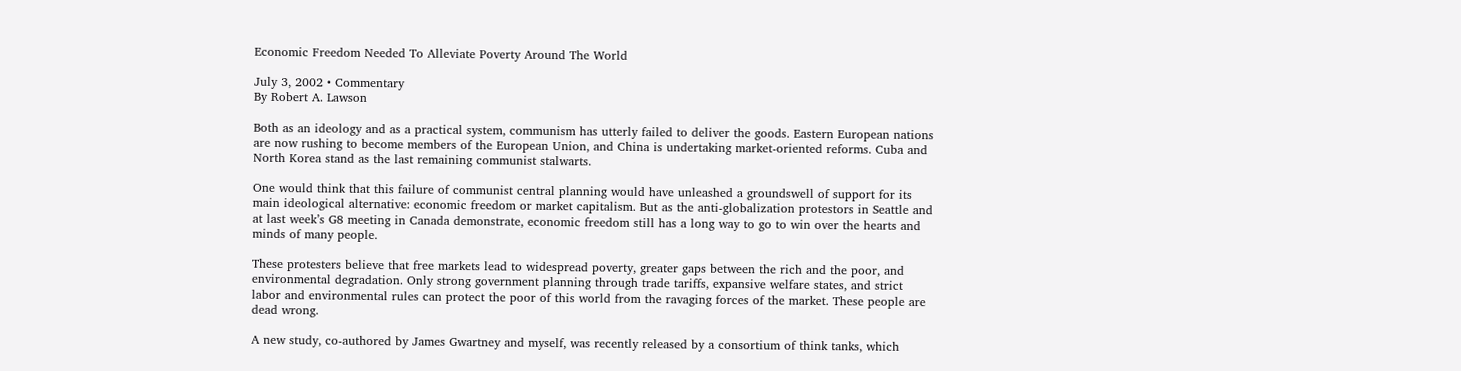Economic Freedom Needed To Alleviate Poverty Around The World

July 3, 2002 • Commentary
By Robert A. Lawson

Both as an ideology and as a practical system, communism has utterly failed to deliver the goods. Eastern European nations are now rushing to become members of the European Union, and China is undertaking market‐oriented reforms. Cuba and North Korea stand as the last remaining communist stalwarts.

One would think that this failure of communist central planning would have unleashed a groundswell of support for its main ideological alternative: economic freedom or market capitalism. But as the anti‐globalization protestors in Seattle and at last week’s G8 meeting in Canada demonstrate, economic freedom still has a long way to go to win over the hearts and minds of many people.

These protesters believe that free markets lead to widespread poverty, greater gaps between the rich and the poor, and environmental degradation. Only strong government planning through trade tariffs, expansive welfare states, and strict labor and environmental rules can protect the poor of this world from the ravaging forces of the market. These people are dead wrong.

A new study, co‐authored by James Gwartney and myself, was recently released by a consortium of think tanks, which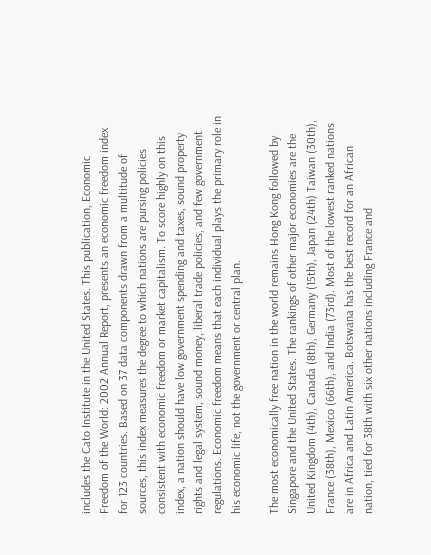includes the Cato Institute in the United States. This publication, Economic Freedom of the World: 2002 Annual Report, presents an economic freedom index for 123 countries. Based on 37 data components drawn from a multitude of sources, this index measures the degree to which nations are pursing policies consistent with economic freedom or market capitalism. To score highly on this index, a nation should have low government spending and taxes, sound property rights and legal system, sound money, liberal trade policies, and few government regulations. Economic freedom means that each individual plays the primary role in his economic life, not the government or central plan.

The most economically free nation in the world remains Hong Kong followed by Singapore and the United States. The rankings of other major economies are the United Kingdom (4th), Canada (8th), Germany (15th), Japan (24th) Taiwan (30th), France (38th), Mexico (66th), and India (73rd). Most of the lowest ranked nations are in Africa and Latin America. Botswana has the best record for an African nation, tied for 38th with six other nations including France and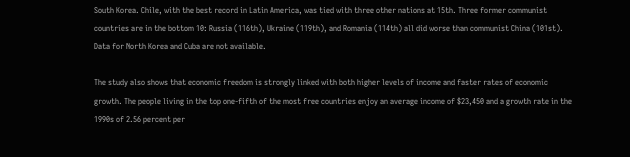South Korea. Chile, with the best record in Latin America, was tied with three other nations at 15th. Three former communist countries are in the bottom 10: Russia (116th), Ukraine (119th), and Romania (114th) all did worse than communist China (101st). Data for North Korea and Cuba are not available.

The study also shows that economic freedom is strongly linked with both higher levels of income and faster rates of economic growth. The people living in the top one‐fifth of the most free countries enjoy an average income of $23,450 and a growth rate in the 1990s of 2.56 percent per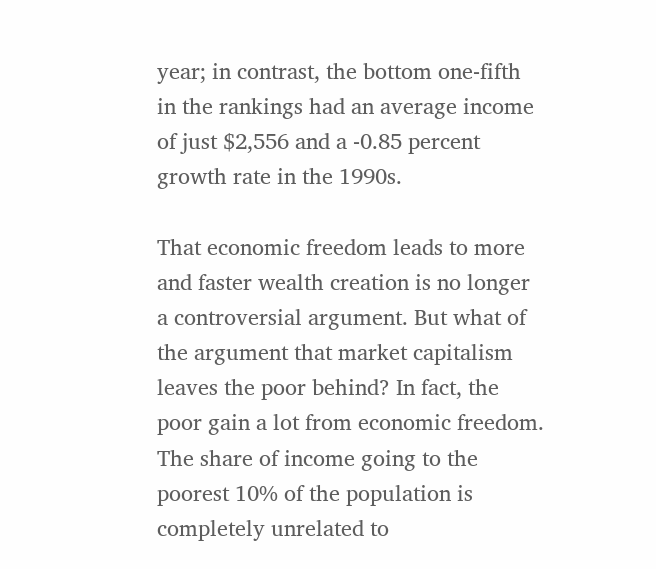year; in contrast, the bottom one‐fifth in the rankings had an average income of just $2,556 and a -0.85 percent growth rate in the 1990s.

That economic freedom leads to more and faster wealth creation is no longer a controversial argument. But what of the argument that market capitalism leaves the poor behind? In fact, the poor gain a lot from economic freedom. The share of income going to the poorest 10% of the population is completely unrelated to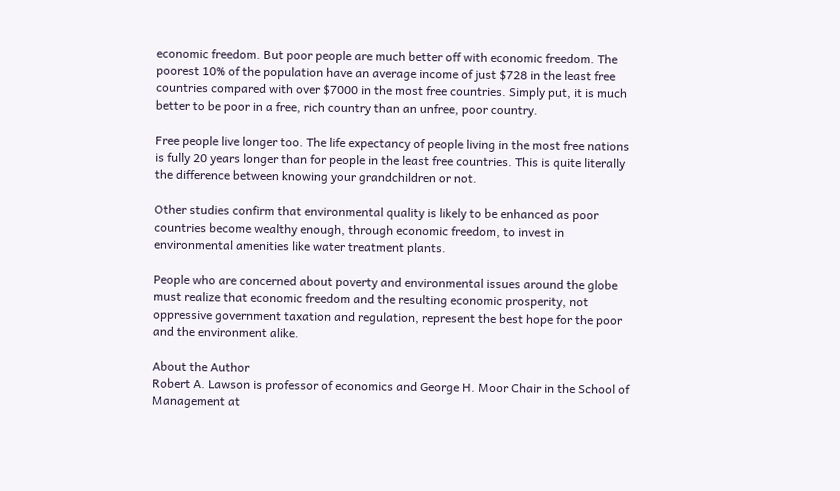economic freedom. But poor people are much better off with economic freedom. The poorest 10% of the population have an average income of just $728 in the least free countries compared with over $7000 in the most free countries. Simply put, it is much better to be poor in a free, rich country than an unfree, poor country.

Free people live longer too. The life expectancy of people living in the most free nations is fully 20 years longer than for people in the least free countries. This is quite literally the difference between knowing your grandchildren or not.

Other studies confirm that environmental quality is likely to be enhanced as poor countries become wealthy enough, through economic freedom, to invest in environmental amenities like water treatment plants.

People who are concerned about poverty and environmental issues around the globe must realize that economic freedom and the resulting economic prosperity, not oppressive government taxation and regulation, represent the best hope for the poor and the environment alike.

About the Author
Robert A. Lawson is professor of economics and George H. Moor Chair in the School of Management at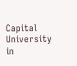Capital University in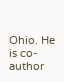Ohio. He is co‐author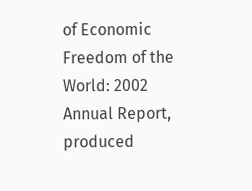of Economic Freedom of the World: 2002 Annual Report, produced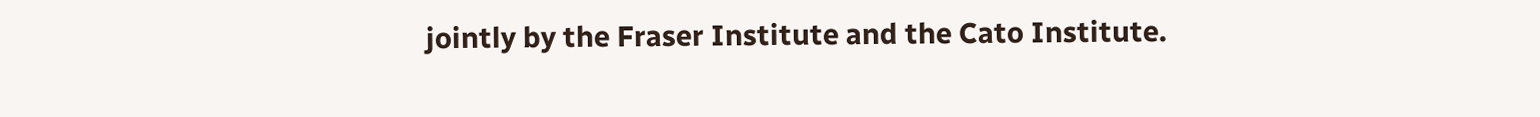jointly by the Fraser Institute and the Cato Institute.